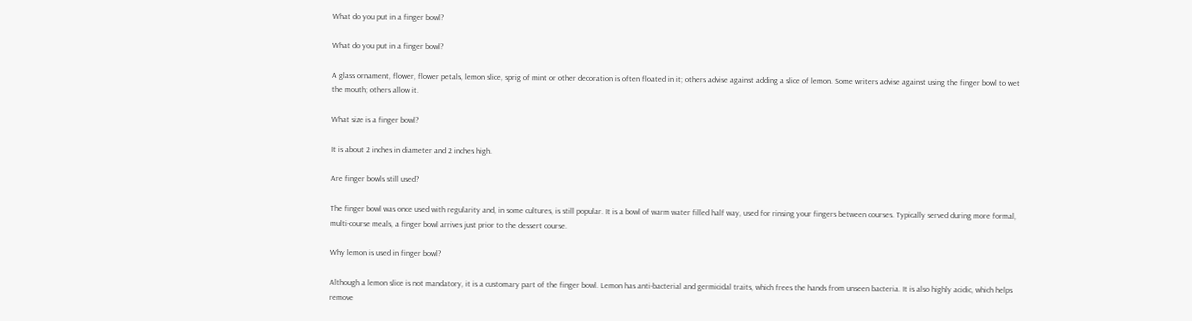What do you put in a finger bowl?

What do you put in a finger bowl?

A glass ornament, flower, flower petals, lemon slice, sprig of mint or other decoration is often floated in it; others advise against adding a slice of lemon. Some writers advise against using the finger bowl to wet the mouth; others allow it.

What size is a finger bowl?

It is about 2 inches in diameter and 2 inches high.

Are finger bowls still used?

The finger bowl was once used with regularity and, in some cultures, is still popular. It is a bowl of warm water filled half way, used for rinsing your fingers between courses. Typically served during more formal, multi-course meals, a finger bowl arrives just prior to the dessert course.

Why lemon is used in finger bowl?

Although a lemon slice is not mandatory, it is a customary part of the finger bowl. Lemon has anti-bacterial and germicidal traits, which frees the hands from unseen bacteria. It is also highly acidic, which helps remove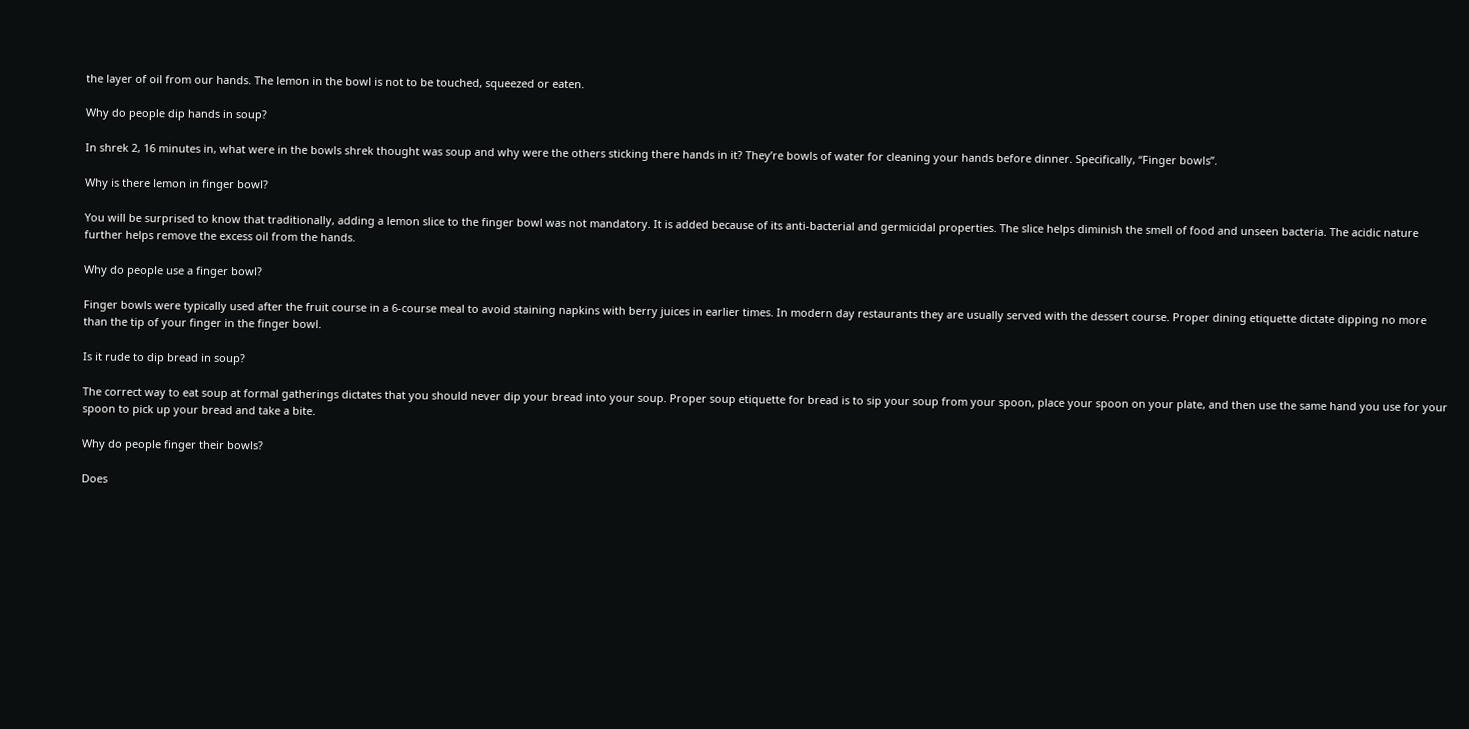the layer of oil from our hands. The lemon in the bowl is not to be touched, squeezed or eaten.

Why do people dip hands in soup?

In shrek 2, 16 minutes in, what were in the bowls shrek thought was soup and why were the others sticking there hands in it? They’re bowls of water for cleaning your hands before dinner. Specifically, “Finger bowls”.

Why is there lemon in finger bowl?

You will be surprised to know that traditionally, adding a lemon slice to the finger bowl was not mandatory. It is added because of its anti-bacterial and germicidal properties. The slice helps diminish the smell of food and unseen bacteria. The acidic nature further helps remove the excess oil from the hands.

Why do people use a finger bowl?

Finger bowls were typically used after the fruit course in a 6-course meal to avoid staining napkins with berry juices in earlier times. In modern day restaurants they are usually served with the dessert course. Proper dining etiquette dictate dipping no more than the tip of your finger in the finger bowl.

Is it rude to dip bread in soup?

The correct way to eat soup at formal gatherings dictates that you should never dip your bread into your soup. Proper soup etiquette for bread is to sip your soup from your spoon, place your spoon on your plate, and then use the same hand you use for your spoon to pick up your bread and take a bite.

Why do people finger their bowls?

Does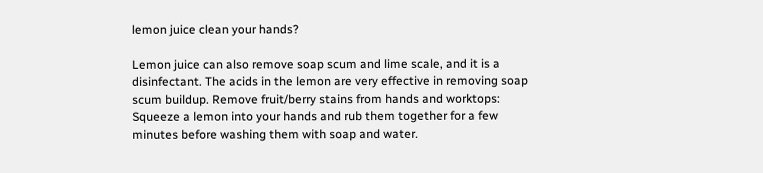lemon juice clean your hands?

Lemon juice can also remove soap scum and lime scale, and it is a disinfectant. The acids in the lemon are very effective in removing soap scum buildup. Remove fruit/berry stains from hands and worktops: Squeeze a lemon into your hands and rub them together for a few minutes before washing them with soap and water.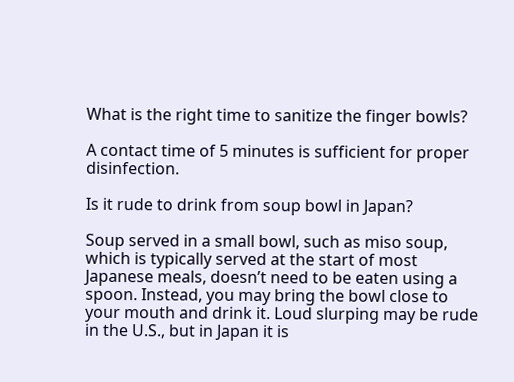What is the right time to sanitize the finger bowls?

A contact time of 5 minutes is sufficient for proper disinfection.

Is it rude to drink from soup bowl in Japan?

Soup served in a small bowl, such as miso soup, which is typically served at the start of most Japanese meals, doesn’t need to be eaten using a spoon. Instead, you may bring the bowl close to your mouth and drink it. Loud slurping may be rude in the U.S., but in Japan it is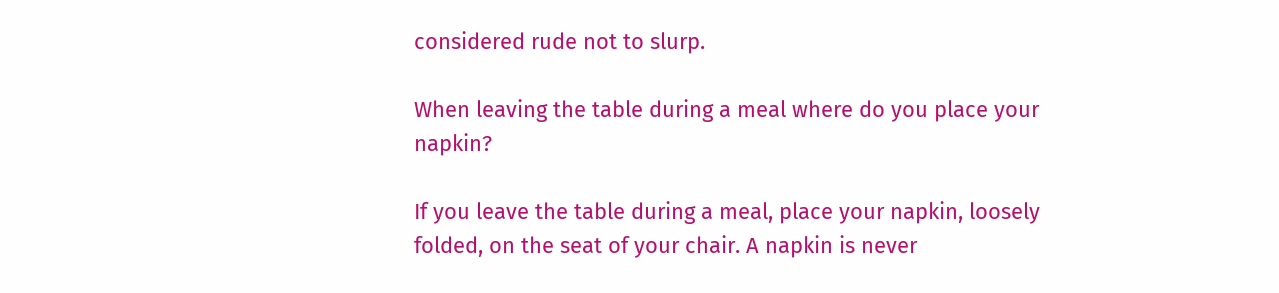considered rude not to slurp.

When leaving the table during a meal where do you place your napkin?

If you leave the table during a meal, place your napkin, loosely folded, on the seat of your chair. A napkin is never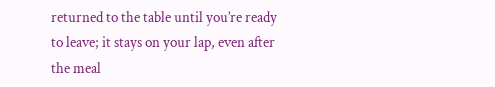returned to the table until you’re ready to leave; it stays on your lap, even after the meal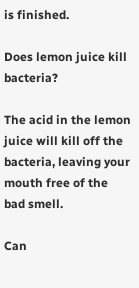is finished.

Does lemon juice kill bacteria?

The acid in the lemon juice will kill off the bacteria, leaving your mouth free of the bad smell.

Can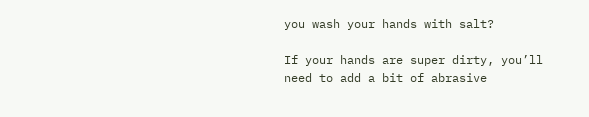you wash your hands with salt?

If your hands are super dirty, you’ll need to add a bit of abrasive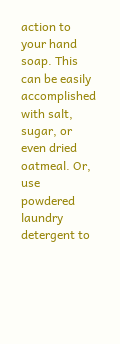action to your hand soap. This can be easily accomplished with salt, sugar, or even dried oatmeal. Or, use powdered laundry detergent to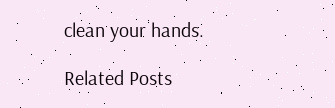clean your hands.

Related Posts